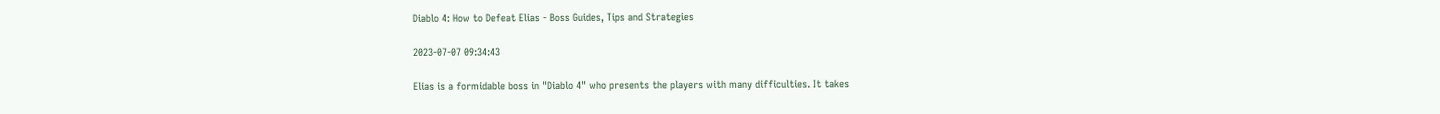Diablo 4: How to Defeat Elias - Boss Guides, Tips and Strategies

2023-07-07 09:34:43

Elias is a formidable boss in "Diablo 4" who presents the players with many difficulties. It takes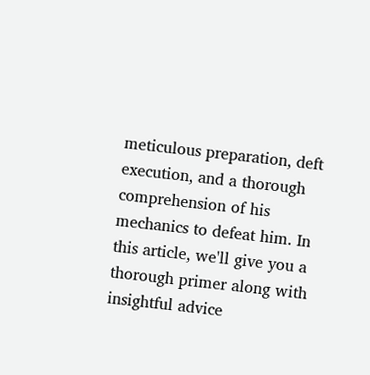meticulous preparation, deft execution, and a thorough comprehension of his mechanics to defeat him. In this article, we'll give you a thorough primer along with insightful advice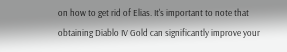on how to get rid of Elias. It's important to note that obtaining Diablo IV Gold can significantly improve your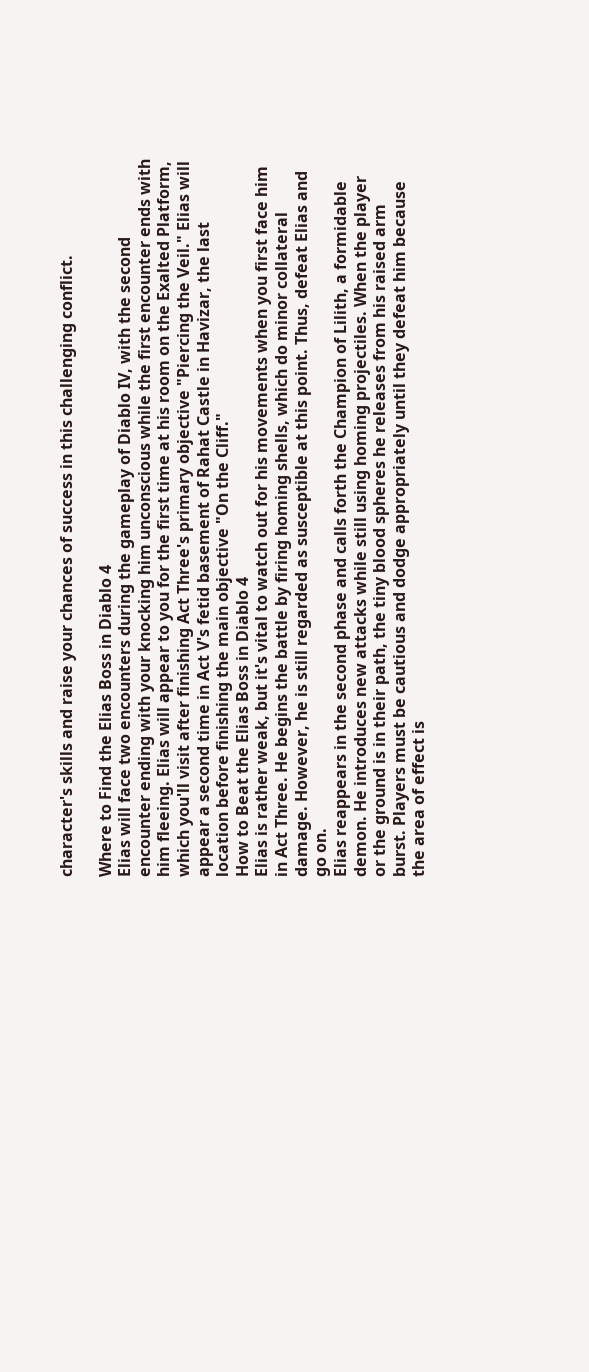character's skills and raise your chances of success in this challenging conflict.

Where to Find the Elias Boss in Diablo 4
Elias will face two encounters during the gameplay of Diablo IV, with the second encounter ending with your knocking him unconscious while the first encounter ends with him fleeing. Elias will appear to you for the first time at his room on the Exalted Platform, which you'll visit after finishing Act Three's primary objective "Piercing the Veil." Elias will appear a second time in Act V's fetid basement of Rahat Castle in Havizar, the last location before finishing the main objective "On the Cliff."
How to Beat the Elias Boss in Diablo 4
Elias is rather weak, but it's vital to watch out for his movements when you first face him in Act Three. He begins the battle by firing homing shells, which do minor collateral damage. However, he is still regarded as susceptible at this point. Thus, defeat Elias and go on.
Elias reappears in the second phase and calls forth the Champion of Lilith, a formidable demon. He introduces new attacks while still using homing projectiles. When the player or the ground is in their path, the tiny blood spheres he releases from his raised arm burst. Players must be cautious and dodge appropriately until they defeat him because the area of effect is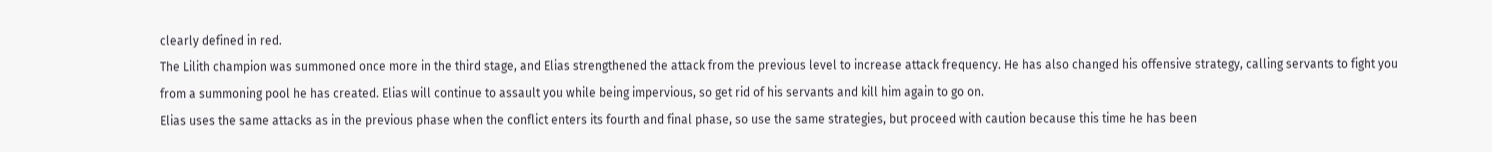clearly defined in red.
The Lilith champion was summoned once more in the third stage, and Elias strengthened the attack from the previous level to increase attack frequency. He has also changed his offensive strategy, calling servants to fight you from a summoning pool he has created. Elias will continue to assault you while being impervious, so get rid of his servants and kill him again to go on.
Elias uses the same attacks as in the previous phase when the conflict enters its fourth and final phase, so use the same strategies, but proceed with caution because this time he has been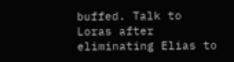buffed. Talk to Loras after eliminating Elias to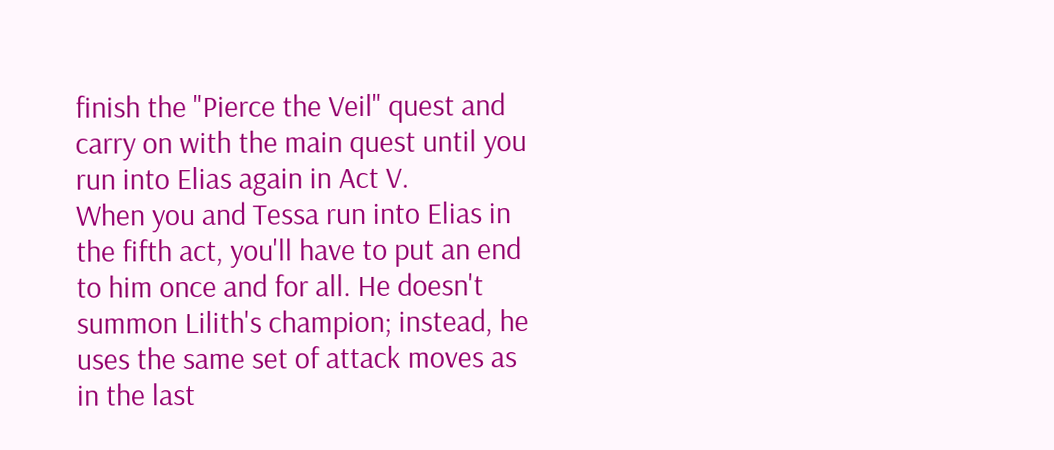finish the "Pierce the Veil" quest and carry on with the main quest until you run into Elias again in Act V.
When you and Tessa run into Elias in the fifth act, you'll have to put an end to him once and for all. He doesn't summon Lilith's champion; instead, he uses the same set of attack moves as in the last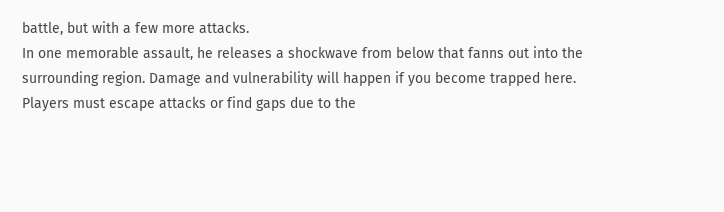battle, but with a few more attacks.
In one memorable assault, he releases a shockwave from below that fanns out into the surrounding region. Damage and vulnerability will happen if you become trapped here. Players must escape attacks or find gaps due to the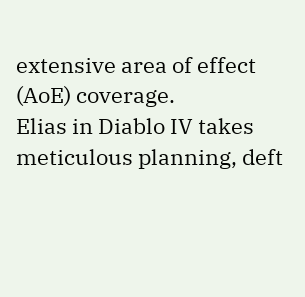extensive area of effect (AoE) coverage.
Elias in Diablo IV takes meticulous planning, deft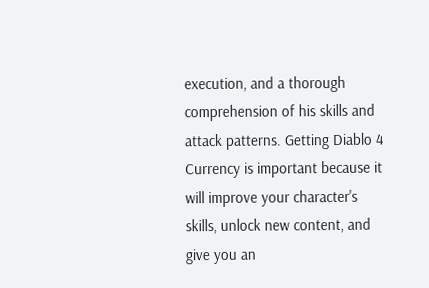execution, and a thorough comprehension of his skills and attack patterns. Getting Diablo 4 Currency is important because it will improve your character's skills, unlock new content, and give you an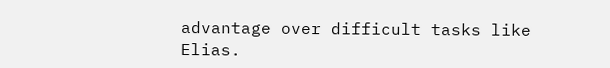advantage over difficult tasks like Elias.